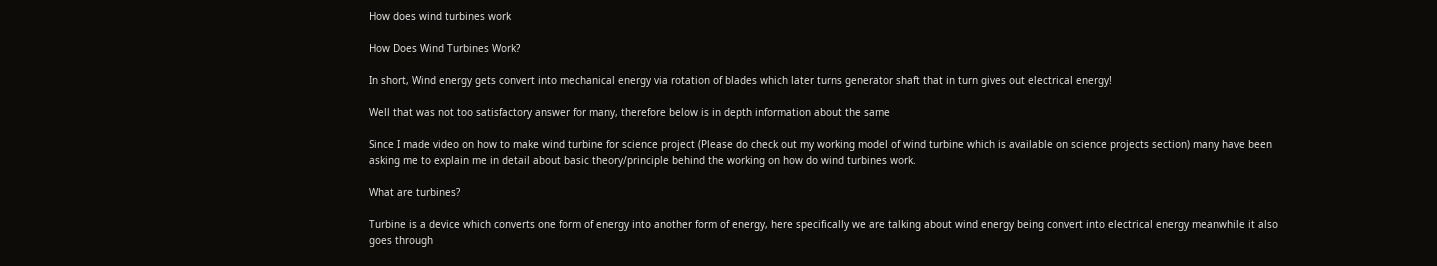How does wind turbines work

How Does Wind Turbines Work?

In short, Wind energy gets convert into mechanical energy via rotation of blades which later turns generator shaft that in turn gives out electrical energy!

Well that was not too satisfactory answer for many, therefore below is in depth information about the same

Since I made video on how to make wind turbine for science project (Please do check out my working model of wind turbine which is available on science projects section) many have been asking me to explain me in detail about basic theory/principle behind the working on how do wind turbines work.

What are turbines?

Turbine is a device which converts one form of energy into another form of energy, here specifically we are talking about wind energy being convert into electrical energy meanwhile it also goes through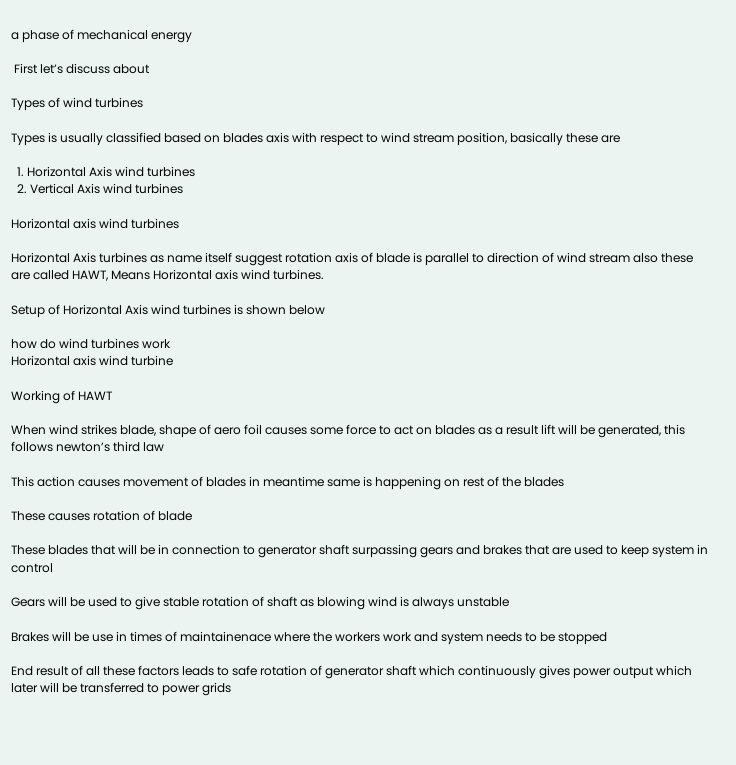a phase of mechanical energy

 First let’s discuss about

Types of wind turbines

Types is usually classified based on blades axis with respect to wind stream position, basically these are

  1. Horizontal Axis wind turbines
  2. Vertical Axis wind turbines

Horizontal axis wind turbines

Horizontal Axis turbines as name itself suggest rotation axis of blade is parallel to direction of wind stream also these are called HAWT, Means Horizontal axis wind turbines.

Setup of Horizontal Axis wind turbines is shown below

how do wind turbines work
Horizontal axis wind turbine

Working of HAWT

When wind strikes blade, shape of aero foil causes some force to act on blades as a result lift will be generated, this follows newton’s third law

This action causes movement of blades in meantime same is happening on rest of the blades

These causes rotation of blade

These blades that will be in connection to generator shaft surpassing gears and brakes that are used to keep system in control

Gears will be used to give stable rotation of shaft as blowing wind is always unstable

Brakes will be use in times of maintainenace where the workers work and system needs to be stopped

End result of all these factors leads to safe rotation of generator shaft which continuously gives power output which later will be transferred to power grids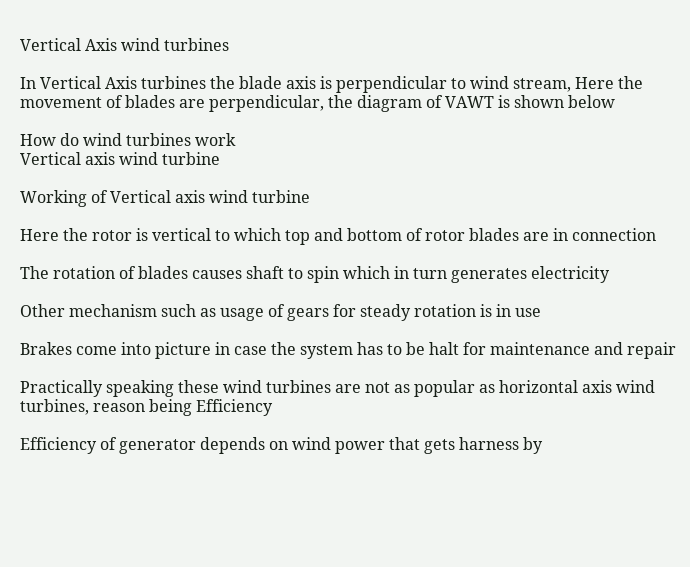Vertical Axis wind turbines

In Vertical Axis turbines the blade axis is perpendicular to wind stream, Here the movement of blades are perpendicular, the diagram of VAWT is shown below

How do wind turbines work
Vertical axis wind turbine

Working of Vertical axis wind turbine

Here the rotor is vertical to which top and bottom of rotor blades are in connection

The rotation of blades causes shaft to spin which in turn generates electricity

Other mechanism such as usage of gears for steady rotation is in use

Brakes come into picture in case the system has to be halt for maintenance and repair

Practically speaking these wind turbines are not as popular as horizontal axis wind turbines, reason being Efficiency

Efficiency of generator depends on wind power that gets harness by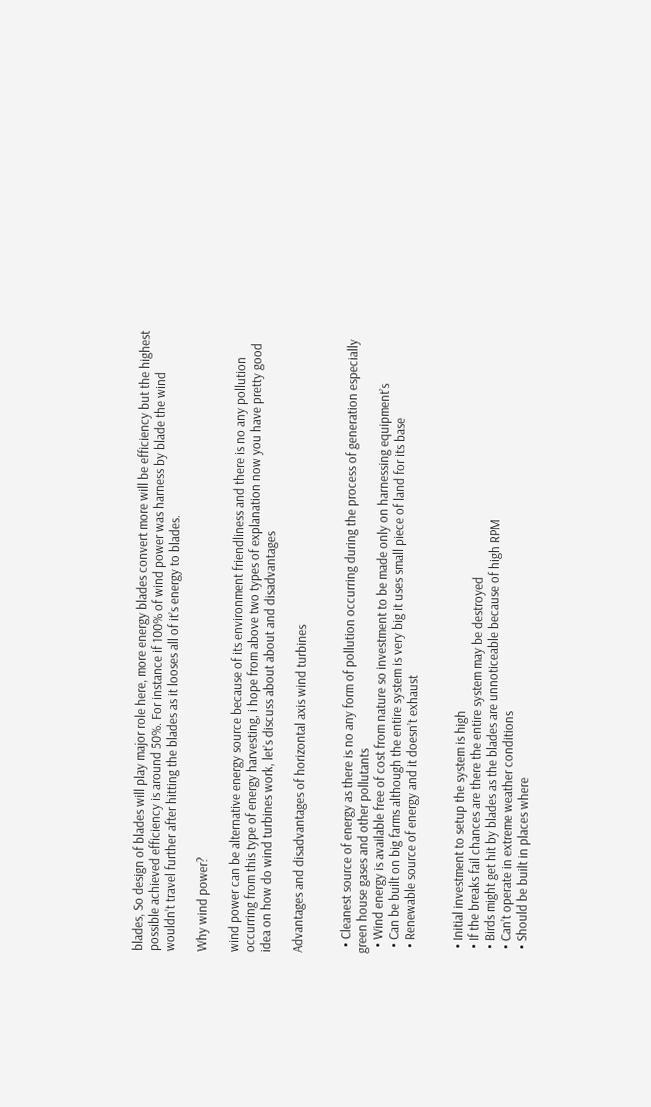blades, So design of blades will play major role here, more energy blades convert more will be efficiency but the highest possible achieved efficiency is around 50%. For instance if 100% of wind power was harness by blade the wind wouldn’t travel further after hitting the blades as it looses all of it’s energy to blades.

Why wind power?

wind power can be alternative energy source because of its environment friendliness and there is no any pollution occurring from this type of energy harvesting, i hope from above two types of explanation now you have pretty good idea on how do wind turbines work, let’s discuss about about and disadvantages

Advantages and disadvantages of horizontal axis wind turbines


  • Cleanest source of energy as there is no any form of pollution occurring during the process of generation especially green house gases and other pollutants
  • Wind energy is available free of cost from nature so investment to be made only on harnessing equipment’s
  • Can be built on big farms although the entire system is very big it uses small piece of land for its base
  • Renewable source of energy and it doesn’t exhaust


  • Initial investment to setup the system is high
  • If the breaks fail chances are there the entire system may be destroyed
  • Birds might get hit by blades as the blades are unnoticeable because of high RPM
  • Can’t operate in extreme weather conditions
  • Should be built in places where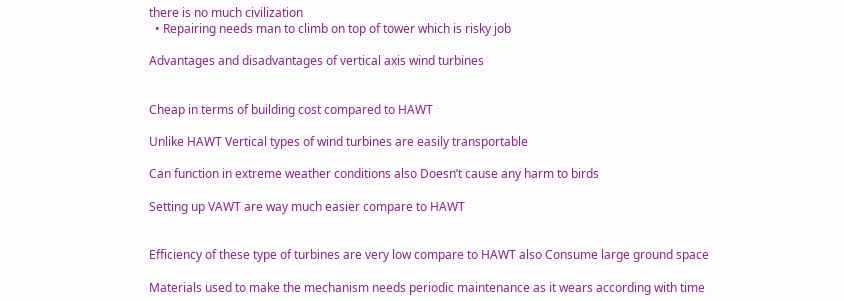there is no much civilization
  • Repairing needs man to climb on top of tower which is risky job

Advantages and disadvantages of vertical axis wind turbines


Cheap in terms of building cost compared to HAWT

Unlike HAWT Vertical types of wind turbines are easily transportable

Can function in extreme weather conditions also Doesn’t cause any harm to birds

Setting up VAWT are way much easier compare to HAWT


Efficiency of these type of turbines are very low compare to HAWT also Consume large ground space

Materials used to make the mechanism needs periodic maintenance as it wears according with time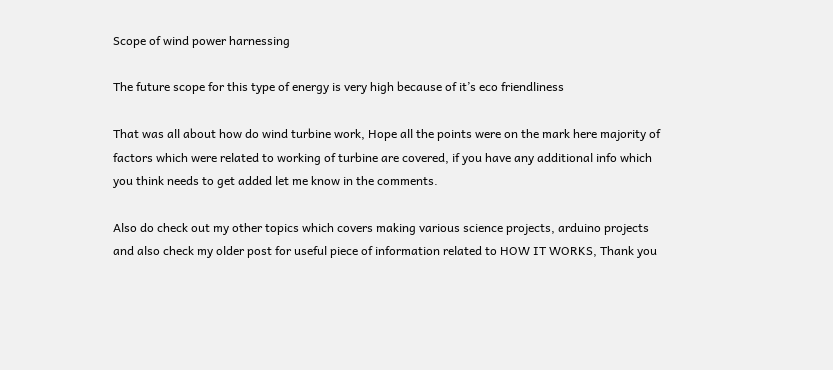Scope of wind power harnessing

The future scope for this type of energy is very high because of it’s eco friendliness

That was all about how do wind turbine work, Hope all the points were on the mark here majority of factors which were related to working of turbine are covered, if you have any additional info which you think needs to get added let me know in the comments.

Also do check out my other topics which covers making various science projects, arduino projects and also check my older post for useful piece of information related to HOW IT WORKS, Thank you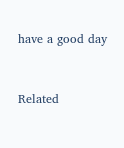have a good day



Related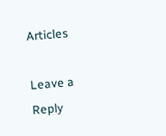Articles

Leave a Reply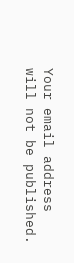Your email address will not be published.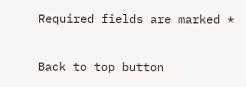Required fields are marked *

Back to top button